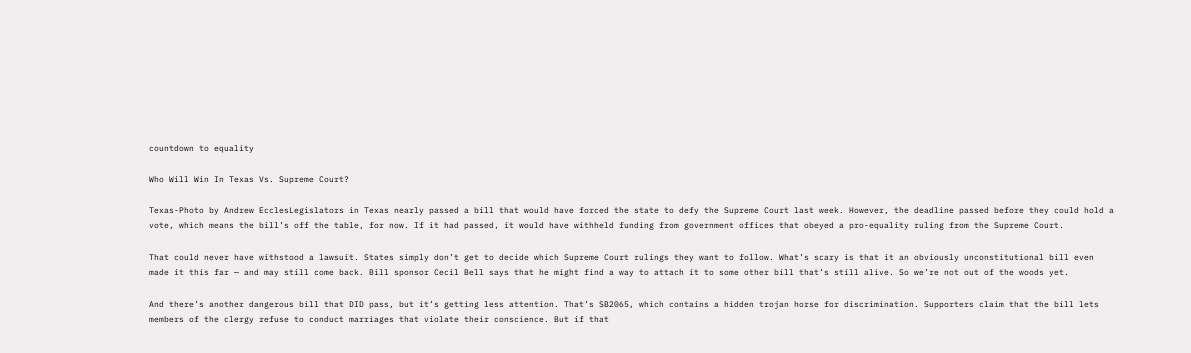countdown to equality

Who Will Win In Texas Vs. Supreme Court?

Texas-Photo by Andrew EcclesLegislators in Texas nearly passed a bill that would have forced the state to defy the Supreme Court last week. However, the deadline passed before they could hold a vote, which means the bill’s off the table, for now. If it had passed, it would have withheld funding from government offices that obeyed a pro-equality ruling from the Supreme Court.

That could never have withstood a lawsuit. States simply don’t get to decide which Supreme Court rulings they want to follow. What’s scary is that it an obviously unconstitutional bill even made it this far — and may still come back. Bill sponsor Cecil Bell says that he might find a way to attach it to some other bill that’s still alive. So we’re not out of the woods yet.

And there’s another dangerous bill that DID pass, but it’s getting less attention. That’s SB2065, which contains a hidden trojan horse for discrimination. Supporters claim that the bill lets members of the clergy refuse to conduct marriages that violate their conscience. But if that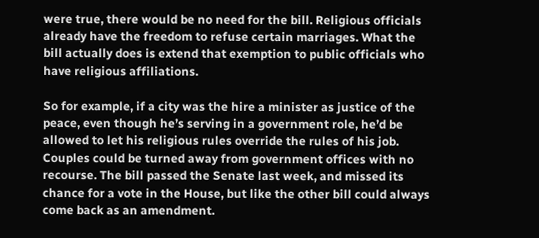were true, there would be no need for the bill. Religious officials already have the freedom to refuse certain marriages. What the bill actually does is extend that exemption to public officials who have religious affiliations.

So for example, if a city was the hire a minister as justice of the peace, even though he’s serving in a government role, he’d be allowed to let his religious rules override the rules of his job. Couples could be turned away from government offices with no recourse. The bill passed the Senate last week, and missed its chance for a vote in the House, but like the other bill could always come back as an amendment.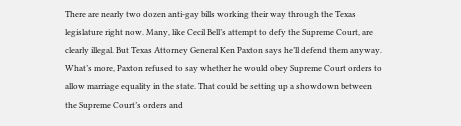There are nearly two dozen anti-gay bills working their way through the Texas legislature right now. Many, like Cecil Bell’s attempt to defy the Supreme Court, are clearly illegal. But Texas Attorney General Ken Paxton says he’ll defend them anyway. What’s more, Paxton refused to say whether he would obey Supreme Court orders to allow marriage equality in the state. That could be setting up a showdown between the Supreme Court’s orders and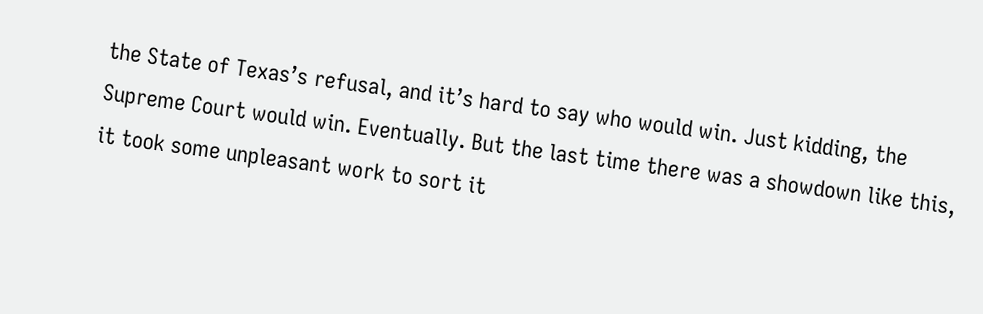the State of Texas’s refusal, and it’s hard to say who would win. Just kidding, the Supreme Court would win. Eventually. But the last time there was a showdown like this, it took some unpleasant work to sort it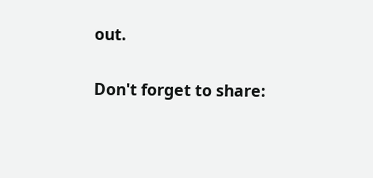out.

Don't forget to share: